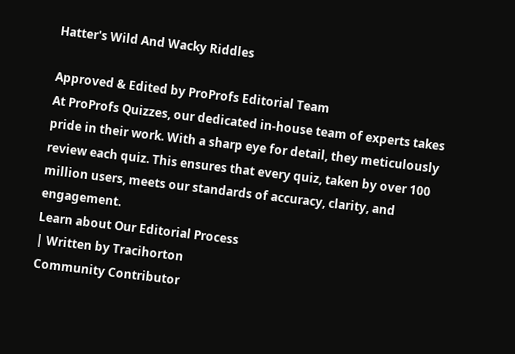Hatter's Wild And Wacky Riddles

Approved & Edited by ProProfs Editorial Team
At ProProfs Quizzes, our dedicated in-house team of experts takes pride in their work. With a sharp eye for detail, they meticulously review each quiz. This ensures that every quiz, taken by over 100 million users, meets our standards of accuracy, clarity, and engagement.
Learn about Our Editorial Process
| Written by Tracihorton
Community Contributor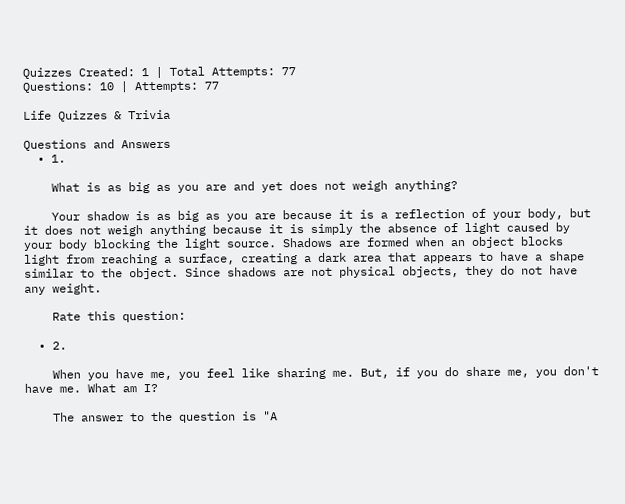Quizzes Created: 1 | Total Attempts: 77
Questions: 10 | Attempts: 77

Life Quizzes & Trivia

Questions and Answers
  • 1.

    What is as big as you are and yet does not weigh anything?

    Your shadow is as big as you are because it is a reflection of your body, but it does not weigh anything because it is simply the absence of light caused by your body blocking the light source. Shadows are formed when an object blocks light from reaching a surface, creating a dark area that appears to have a shape similar to the object. Since shadows are not physical objects, they do not have any weight.

    Rate this question:

  • 2.

    When you have me, you feel like sharing me. But, if you do share me, you don't have me. What am I?

    The answer to the question is "A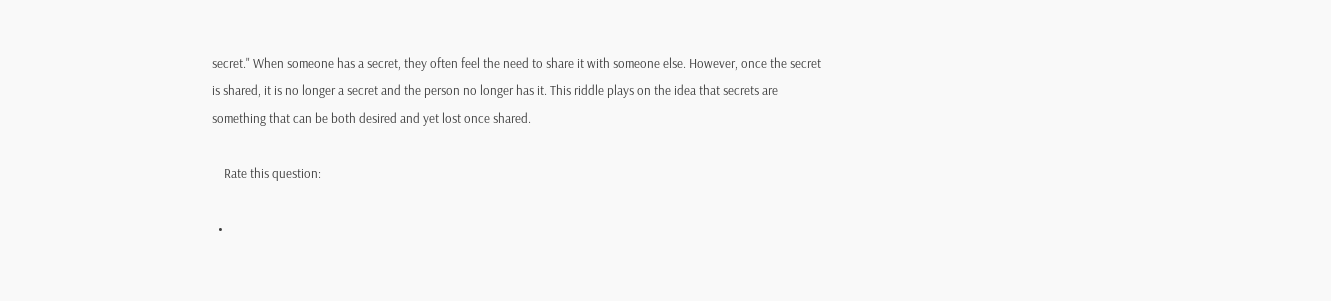secret." When someone has a secret, they often feel the need to share it with someone else. However, once the secret is shared, it is no longer a secret and the person no longer has it. This riddle plays on the idea that secrets are something that can be both desired and yet lost once shared.

    Rate this question:

  •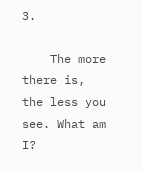3.

    The more there is, the less you see. What am I?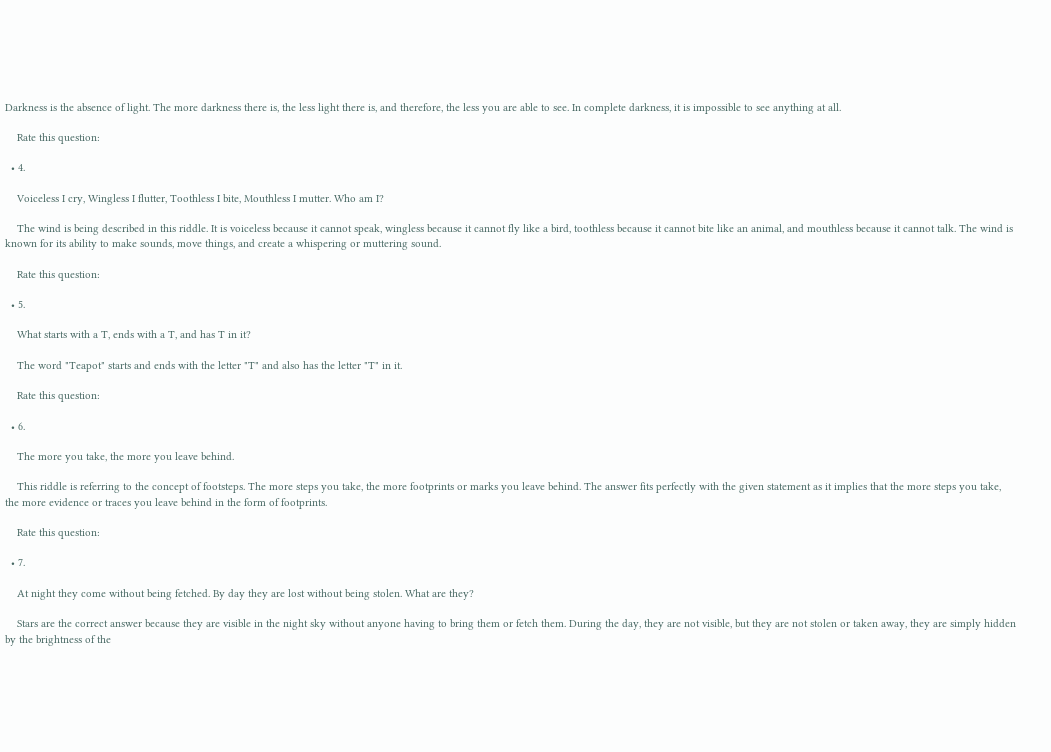Darkness is the absence of light. The more darkness there is, the less light there is, and therefore, the less you are able to see. In complete darkness, it is impossible to see anything at all.

    Rate this question:

  • 4.

    Voiceless I cry, Wingless I flutter, Toothless I bite, Mouthless I mutter. Who am I?

    The wind is being described in this riddle. It is voiceless because it cannot speak, wingless because it cannot fly like a bird, toothless because it cannot bite like an animal, and mouthless because it cannot talk. The wind is known for its ability to make sounds, move things, and create a whispering or muttering sound.

    Rate this question:

  • 5.

    What starts with a T, ends with a T, and has T in it?

    The word "Teapot" starts and ends with the letter "T" and also has the letter "T" in it.

    Rate this question:

  • 6.

    The more you take, the more you leave behind.

    This riddle is referring to the concept of footsteps. The more steps you take, the more footprints or marks you leave behind. The answer fits perfectly with the given statement as it implies that the more steps you take, the more evidence or traces you leave behind in the form of footprints.

    Rate this question:

  • 7.

    At night they come without being fetched. By day they are lost without being stolen. What are they?

    Stars are the correct answer because they are visible in the night sky without anyone having to bring them or fetch them. During the day, they are not visible, but they are not stolen or taken away, they are simply hidden by the brightness of the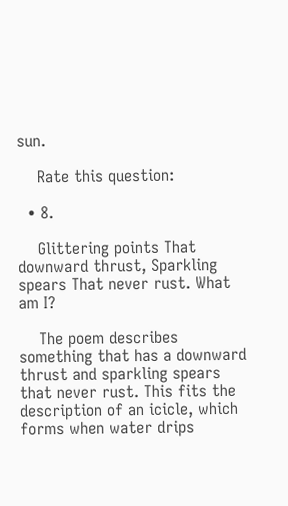sun.

    Rate this question:

  • 8.

    Glittering points That downward thrust, Sparkling spears That never rust. What am I?

    The poem describes something that has a downward thrust and sparkling spears that never rust. This fits the description of an icicle, which forms when water drips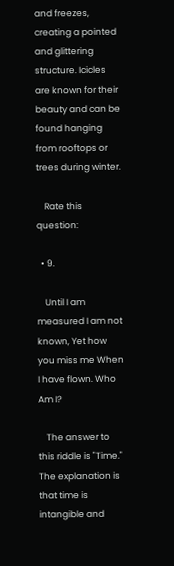and freezes, creating a pointed and glittering structure. Icicles are known for their beauty and can be found hanging from rooftops or trees during winter.

    Rate this question:

  • 9.

    Until I am measured I am not known, Yet how you miss me When I have flown. Who Am I?

    The answer to this riddle is "Time." The explanation is that time is intangible and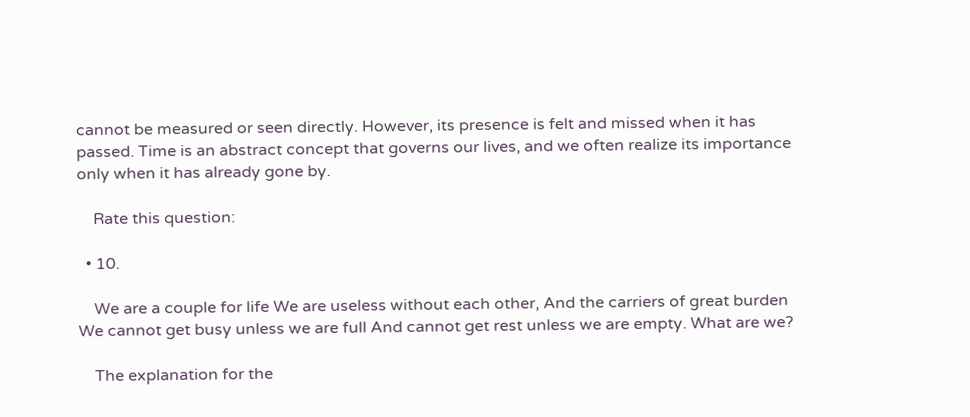cannot be measured or seen directly. However, its presence is felt and missed when it has passed. Time is an abstract concept that governs our lives, and we often realize its importance only when it has already gone by.

    Rate this question:

  • 10.

    We are a couple for life We are useless without each other, And the carriers of great burden We cannot get busy unless we are full And cannot get rest unless we are empty. What are we?

    The explanation for the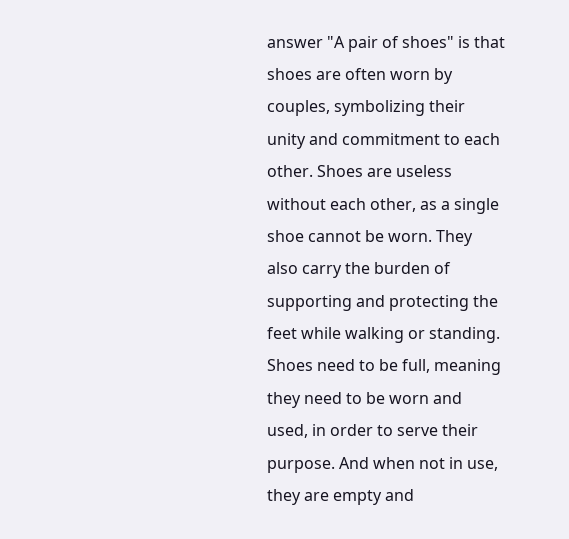answer "A pair of shoes" is that shoes are often worn by couples, symbolizing their unity and commitment to each other. Shoes are useless without each other, as a single shoe cannot be worn. They also carry the burden of supporting and protecting the feet while walking or standing. Shoes need to be full, meaning they need to be worn and used, in order to serve their purpose. And when not in use, they are empty and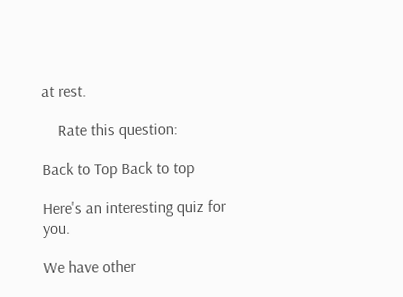at rest.

    Rate this question:

Back to Top Back to top

Here's an interesting quiz for you.

We have other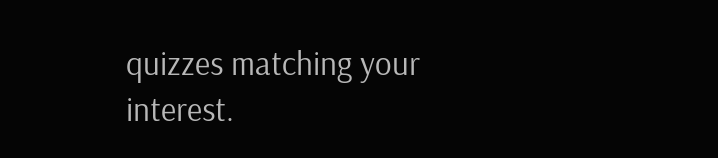quizzes matching your interest.